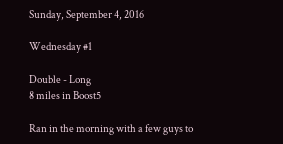Sunday, September 4, 2016

Wednesday #1

Double - Long
8 miles in Boost5

Ran in the morning with a few guys to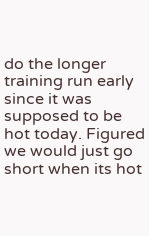do the longer training run early since it was supposed to be hot today. Figured we would just go short when its hot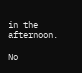in the afternoon.

No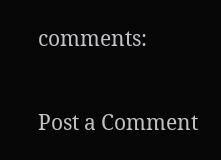comments:

Post a Comment